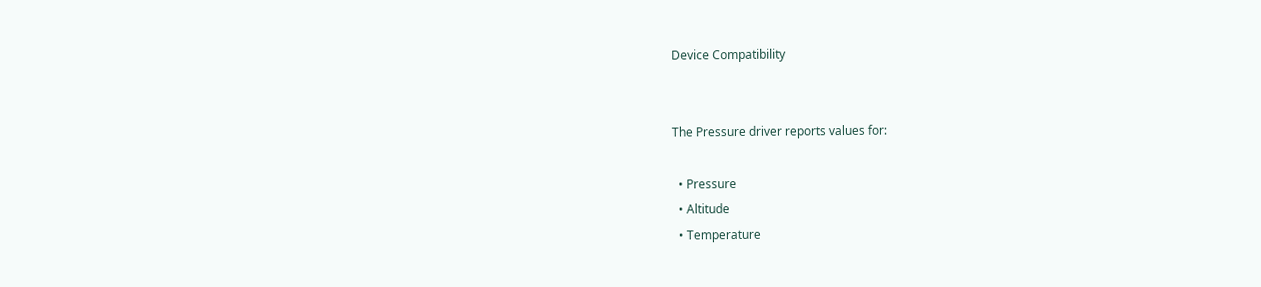Device Compatibility


The Pressure driver reports values for:

  • Pressure
  • Altitude
  • Temperature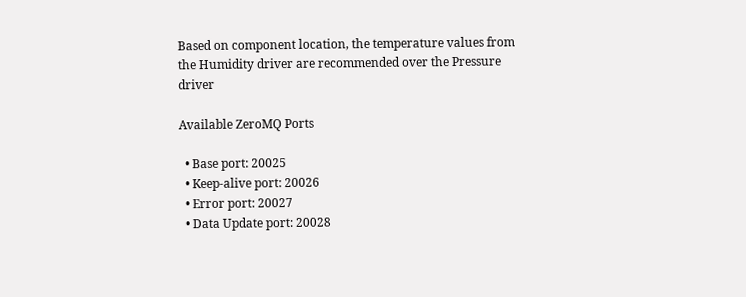Based on component location, the temperature values from the Humidity driver are recommended over the Pressure driver

Available ZeroMQ Ports

  • Base port: 20025
  • Keep-alive port: 20026
  • Error port: 20027
  • Data Update port: 20028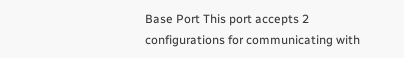Base Port This port accepts 2 configurations for communicating with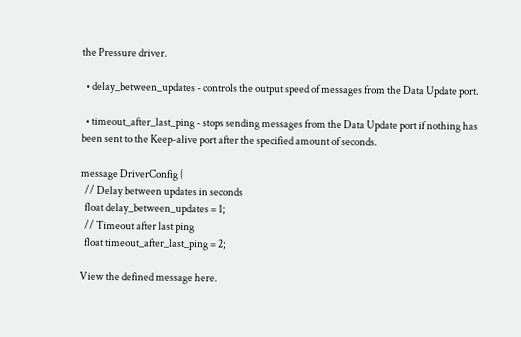the Pressure driver.

  • delay_between_updates - controls the output speed of messages from the Data Update port.

  • timeout_after_last_ping - stops sending messages from the Data Update port if nothing has been sent to the Keep-alive port after the specified amount of seconds.

message DriverConfig {
  // Delay between updates in seconds
  float delay_between_updates = 1;
  // Timeout after last ping
  float timeout_after_last_ping = 2;

View the defined message here.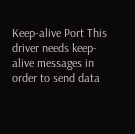Keep-alive Port This driver needs keep-alive messages in order to send data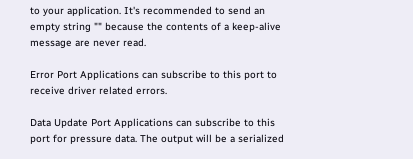to your application. It's recommended to send an empty string "" because the contents of a keep-alive message are never read.

Error Port Applications can subscribe to this port to receive driver related errors.

Data Update Port Applications can subscribe to this port for pressure data. The output will be a serialized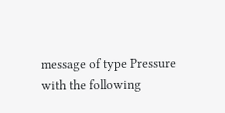message of type Pressure with the following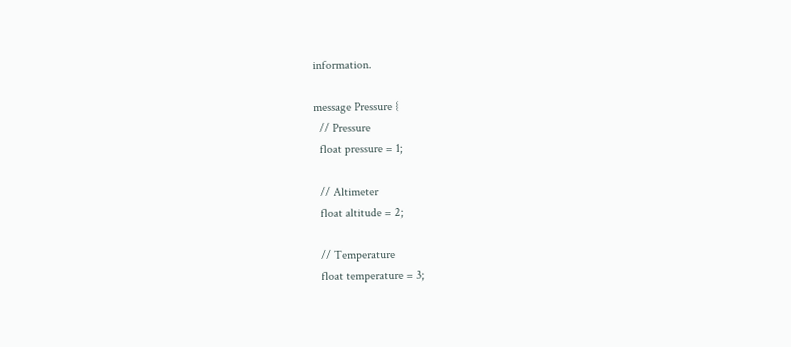information.

message Pressure {
  // Pressure
  float pressure = 1;

  // Altimeter
  float altitude = 2;

  // Temperature
  float temperature = 3;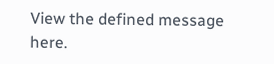View the defined message here.